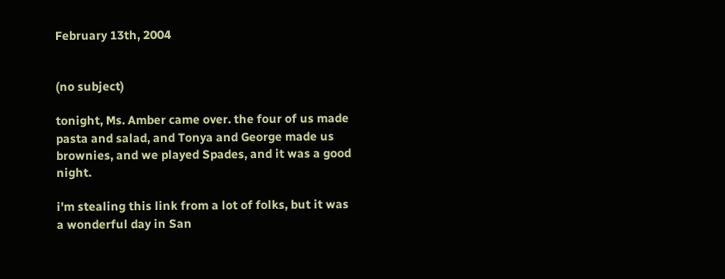February 13th, 2004


(no subject)

tonight, Ms. Amber came over. the four of us made pasta and salad, and Tonya and George made us brownies, and we played Spades, and it was a good night.

i'm stealing this link from a lot of folks, but it was a wonderful day in San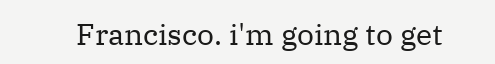Francisco. i'm going to get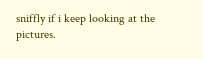sniffly if i keep looking at the pictures.